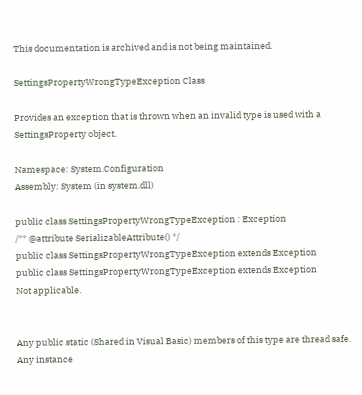This documentation is archived and is not being maintained.

SettingsPropertyWrongTypeException Class

Provides an exception that is thrown when an invalid type is used with a SettingsProperty object.

Namespace: System.Configuration
Assembly: System (in system.dll)

public class SettingsPropertyWrongTypeException : Exception
/** @attribute SerializableAttribute() */
public class SettingsPropertyWrongTypeException extends Exception
public class SettingsPropertyWrongTypeException extends Exception
Not applicable.


Any public static (Shared in Visual Basic) members of this type are thread safe. Any instance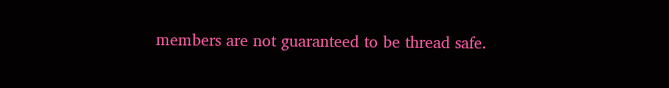members are not guaranteed to be thread safe.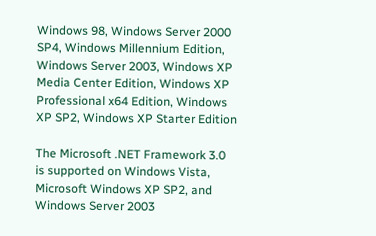Windows 98, Windows Server 2000 SP4, Windows Millennium Edition, Windows Server 2003, Windows XP Media Center Edition, Windows XP Professional x64 Edition, Windows XP SP2, Windows XP Starter Edition

The Microsoft .NET Framework 3.0 is supported on Windows Vista, Microsoft Windows XP SP2, and Windows Server 2003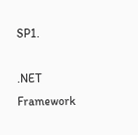SP1.

.NET Framework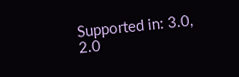Supported in: 3.0, 2.0